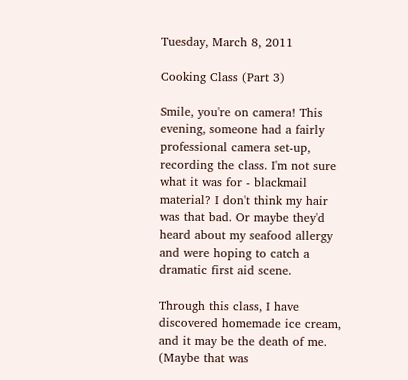Tuesday, March 8, 2011

Cooking Class (Part 3)

Smile, you're on camera! This evening, someone had a fairly professional camera set-up, recording the class. I'm not sure what it was for - blackmail material? I don't think my hair was that bad. Or maybe they'd heard about my seafood allergy and were hoping to catch a dramatic first aid scene.

Through this class, I have discovered homemade ice cream, and it may be the death of me. (Maybe that was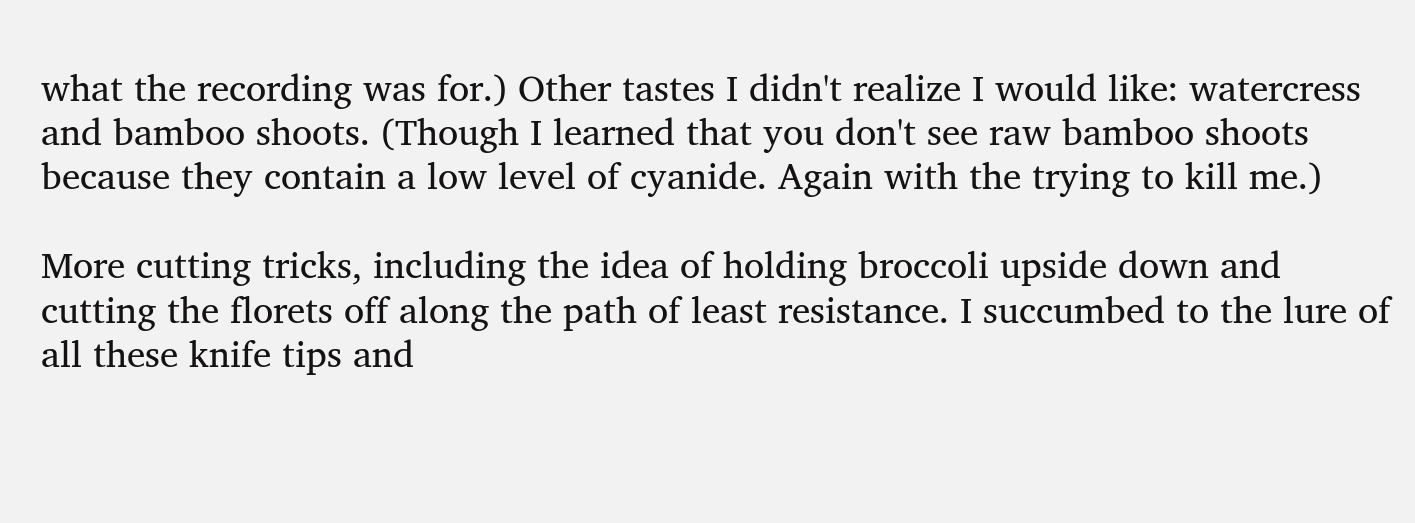what the recording was for.) Other tastes I didn't realize I would like: watercress and bamboo shoots. (Though I learned that you don't see raw bamboo shoots because they contain a low level of cyanide. Again with the trying to kill me.)

More cutting tricks, including the idea of holding broccoli upside down and cutting the florets off along the path of least resistance. I succumbed to the lure of all these knife tips and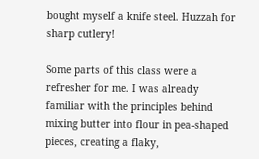bought myself a knife steel. Huzzah for sharp cutlery!

Some parts of this class were a refresher for me. I was already familiar with the principles behind mixing butter into flour in pea-shaped pieces, creating a flaky,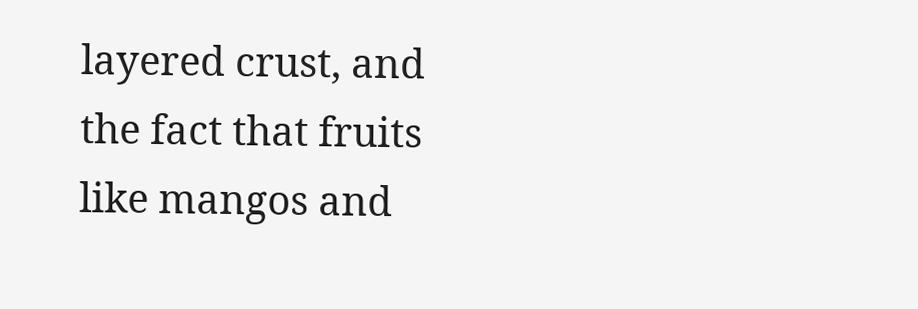layered crust, and the fact that fruits like mangos and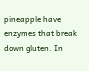pineapple have enzymes that break down gluten. In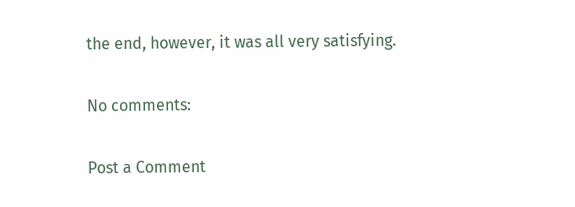the end, however, it was all very satisfying.

No comments:

Post a Comment